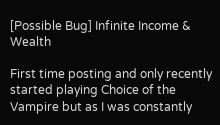[Possible Bug] Infinite Income & Wealth

First time posting and only recently started playing Choice of the Vampire but as I was constantly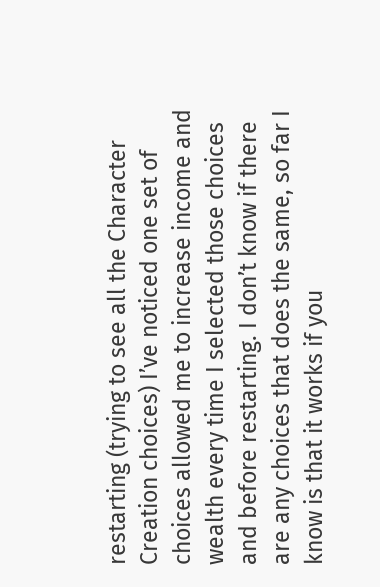restarting (trying to see all the Character Creation choices) I’ve noticed one set of choices allowed me to increase income and wealth every time I selected those choices and before restarting. I don’t know if there are any choices that does the same, so far I know is that it works if you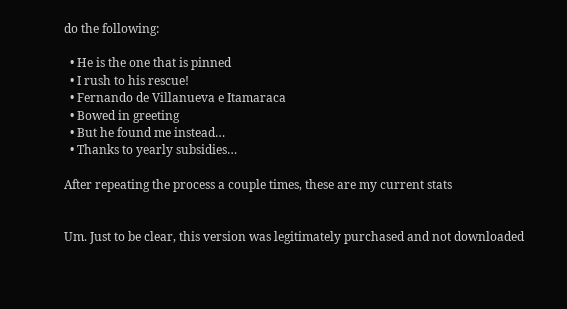do the following:

  • He is the one that is pinned
  • I rush to his rescue!
  • Fernando de Villanueva e Itamaraca
  • Bowed in greeting
  • But he found me instead…
  • Thanks to yearly subsidies…

After repeating the process a couple times, these are my current stats


Um. Just to be clear, this version was legitimately purchased and not downloaded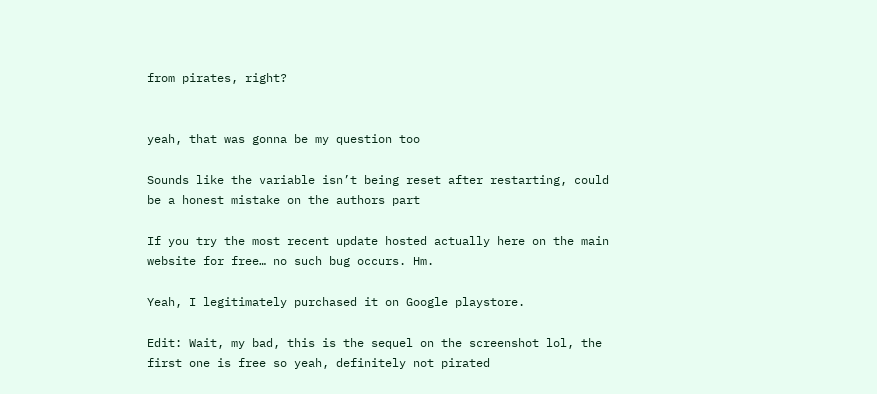from pirates, right?


yeah, that was gonna be my question too

Sounds like the variable isn’t being reset after restarting, could be a honest mistake on the authors part

If you try the most recent update hosted actually here on the main website for free… no such bug occurs. Hm.

Yeah, I legitimately purchased it on Google playstore.

Edit: Wait, my bad, this is the sequel on the screenshot lol, the first one is free so yeah, definitely not pirated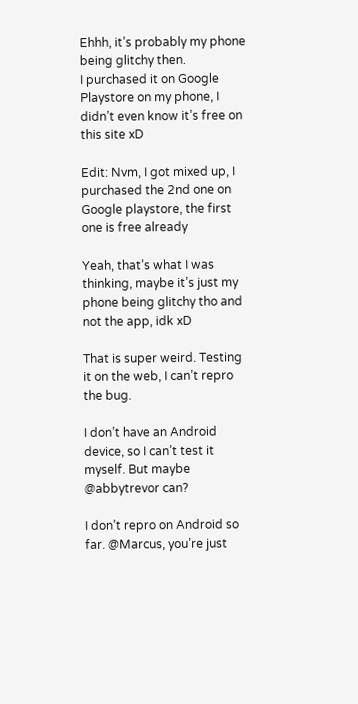Ehhh, it’s probably my phone being glitchy then.
I purchased it on Google Playstore on my phone, I didn’t even know it’s free on this site xD

Edit: Nvm, I got mixed up, I purchased the 2nd one on Google playstore, the first one is free already

Yeah, that’s what I was thinking, maybe it’s just my phone being glitchy tho and not the app, idk xD

That is super weird. Testing it on the web, I can’t repro the bug.

I don’t have an Android device, so I can’t test it myself. But maybe @abbytrevor can?

I don’t repro on Android so far. @Marcus, you’re just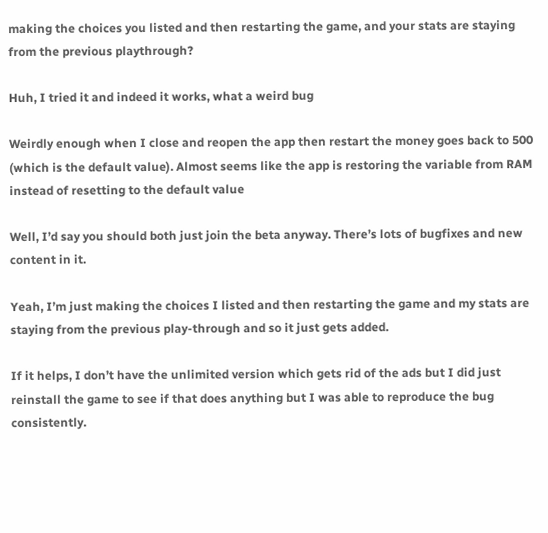making the choices you listed and then restarting the game, and your stats are staying from the previous playthrough?

Huh, I tried it and indeed it works, what a weird bug

Weirdly enough when I close and reopen the app then restart the money goes back to 500 (which is the default value). Almost seems like the app is restoring the variable from RAM instead of resetting to the default value

Well, I’d say you should both just join the beta anyway. There’s lots of bugfixes and new content in it.

Yeah, I’m just making the choices I listed and then restarting the game and my stats are staying from the previous play-through and so it just gets added.

If it helps, I don’t have the unlimited version which gets rid of the ads but I did just reinstall the game to see if that does anything but I was able to reproduce the bug consistently.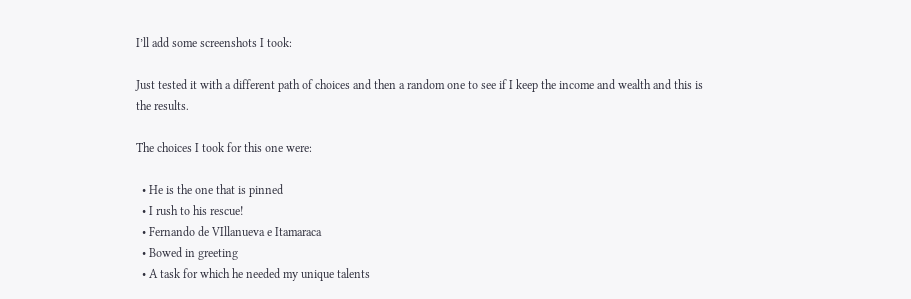I’ll add some screenshots I took:

Just tested it with a different path of choices and then a random one to see if I keep the income and wealth and this is the results.

The choices I took for this one were:

  • He is the one that is pinned
  • I rush to his rescue!
  • Fernando de VIllanueva e Itamaraca
  • Bowed in greeting
  • A task for which he needed my unique talents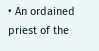• An ordained priest of the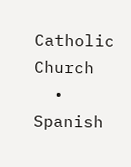Catholic Church
  • Spanish